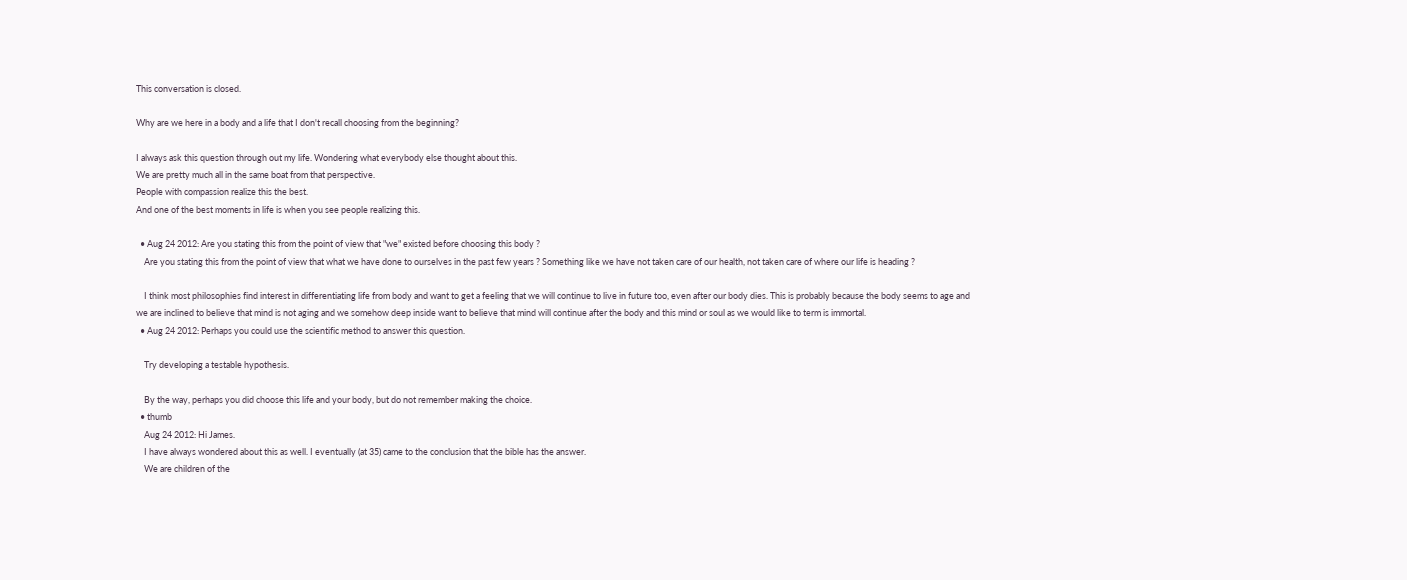This conversation is closed.

Why are we here in a body and a life that I don't recall choosing from the beginning?

I always ask this question through out my life. Wondering what everybody else thought about this.
We are pretty much all in the same boat from that perspective.
People with compassion realize this the best.
And one of the best moments in life is when you see people realizing this.

  • Aug 24 2012: Are you stating this from the point of view that "we" existed before choosing this body ?
    Are you stating this from the point of view that what we have done to ourselves in the past few years ? Something like we have not taken care of our health, not taken care of where our life is heading ?

    I think most philosophies find interest in differentiating life from body and want to get a feeling that we will continue to live in future too, even after our body dies. This is probably because the body seems to age and we are inclined to believe that mind is not aging and we somehow deep inside want to believe that mind will continue after the body and this mind or soul as we would like to term is immortal.
  • Aug 24 2012: Perhaps you could use the scientific method to answer this question.

    Try developing a testable hypothesis.

    By the way, perhaps you did choose this life and your body, but do not remember making the choice.
  • thumb
    Aug 24 2012: Hi James.
    I have always wondered about this as well. I eventually (at 35) came to the conclusion that the bible has the answer.
    We are children of the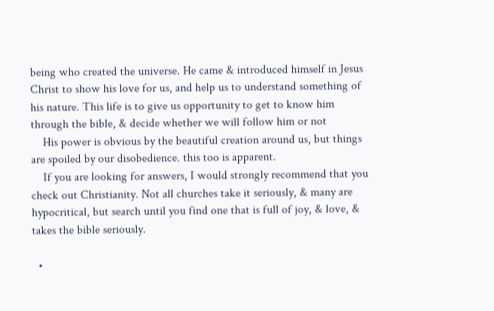being who created the universe. He came & introduced himself in Jesus Christ to show his love for us, and help us to understand something of his nature. This life is to give us opportunity to get to know him through the bible, & decide whether we will follow him or not
    His power is obvious by the beautiful creation around us, but things are spoiled by our disobedience. this too is apparent.
    If you are looking for answers, I would strongly recommend that you check out Christianity. Not all churches take it seriously, & many are hypocritical, but search until you find one that is full of joy, & love, & takes the bible seriously.

  •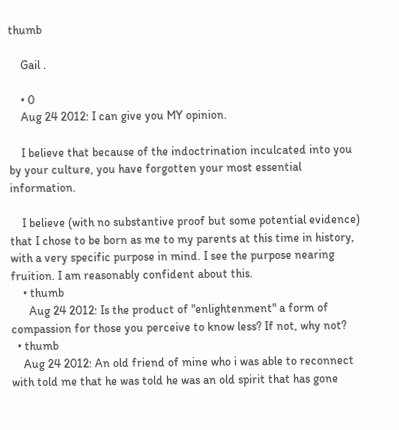thumb

    Gail .

    • 0
    Aug 24 2012: I can give you MY opinion.

    I believe that because of the indoctrination inculcated into you by your culture, you have forgotten your most essential information.

    I believe (with no substantive proof but some potential evidence) that I chose to be born as me to my parents at this time in history, with a very specific purpose in mind. I see the purpose nearing fruition. I am reasonably confident about this.
    • thumb
      Aug 24 2012: Is the product of "enlightenment" a form of compassion for those you perceive to know less? If not, why not?
  • thumb
    Aug 24 2012: An old friend of mine who i was able to reconnect with told me that he was told he was an old spirit that has gone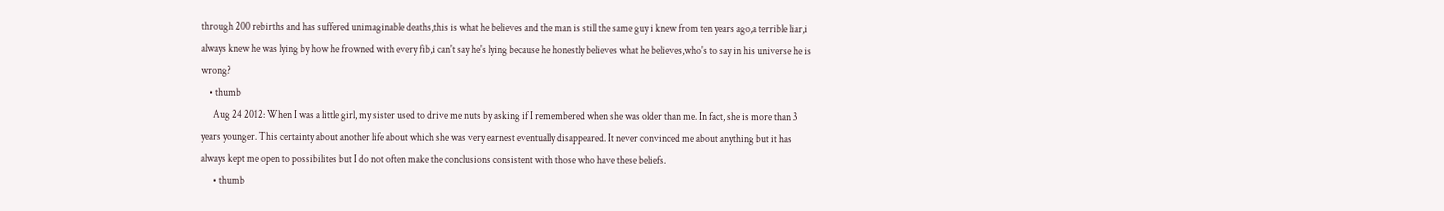through 200 rebirths and has suffered unimaginable deaths,this is what he believes and the man is still the same guy i knew from ten years ago,a terrible liar,i always knew he was lying by how he frowned with every fib,i can't say he's lying because he honestly believes what he believes,who's to say in his universe he is wrong?
    • thumb
      Aug 24 2012: When I was a little girl, my sister used to drive me nuts by asking if I remembered when she was older than me. In fact, she is more than 3 years younger. This certainty about another life about which she was very earnest eventually disappeared. It never convinced me about anything but it has always kept me open to possibilites but I do not often make the conclusions consistent with those who have these beliefs.
      • thumb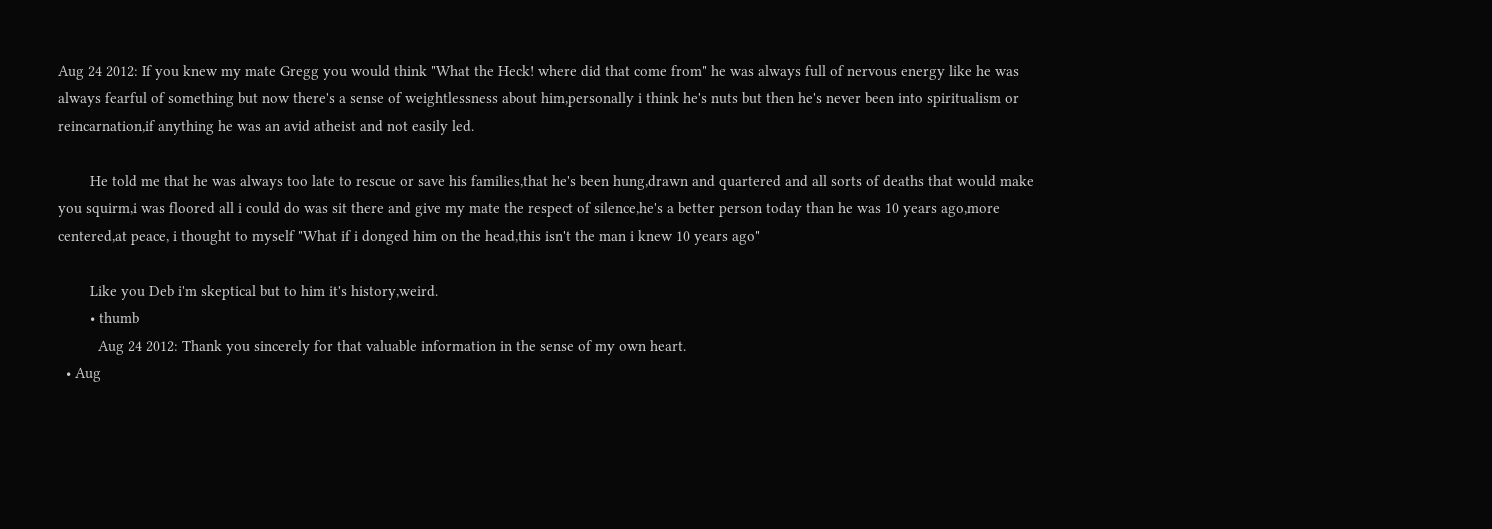Aug 24 2012: If you knew my mate Gregg you would think "What the Heck! where did that come from" he was always full of nervous energy like he was always fearful of something but now there's a sense of weightlessness about him,personally i think he's nuts but then he's never been into spiritualism or reincarnation,if anything he was an avid atheist and not easily led.

        He told me that he was always too late to rescue or save his families,that he's been hung,drawn and quartered and all sorts of deaths that would make you squirm,i was floored all i could do was sit there and give my mate the respect of silence,he's a better person today than he was 10 years ago,more centered,at peace, i thought to myself "What if i donged him on the head,this isn't the man i knew 10 years ago"

        Like you Deb i'm skeptical but to him it's history,weird.
        • thumb
          Aug 24 2012: Thank you sincerely for that valuable information in the sense of my own heart.
  • Aug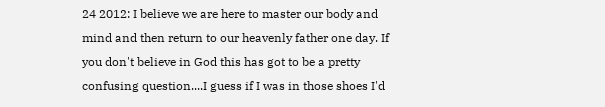24 2012: I believe we are here to master our body and mind and then return to our heavenly father one day. If you don't believe in God this has got to be a pretty confusing question....I guess if I was in those shoes I'd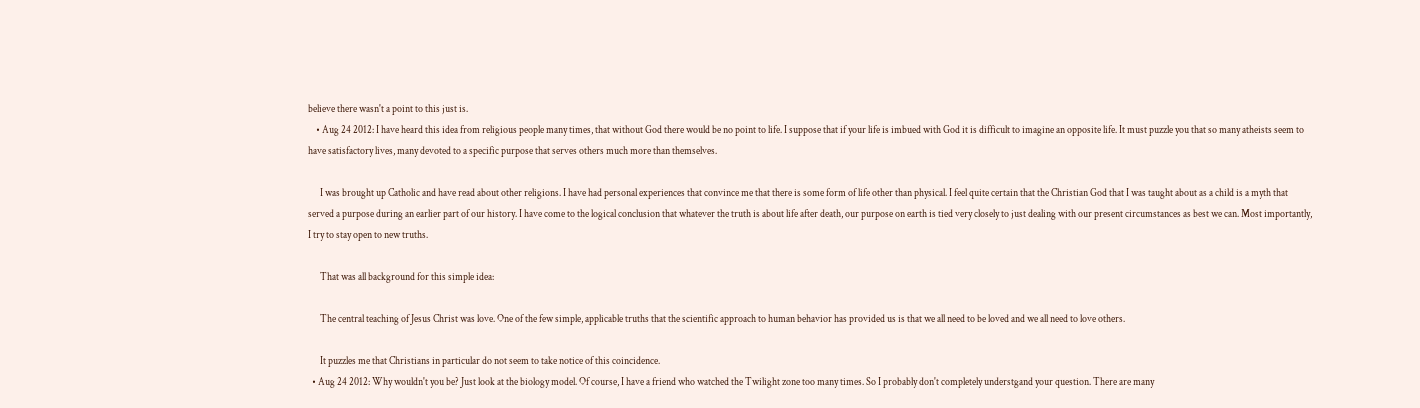believe there wasn't a point to this just is.
    • Aug 24 2012: I have heard this idea from religious people many times, that without God there would be no point to life. I suppose that if your life is imbued with God it is difficult to imagine an opposite life. It must puzzle you that so many atheists seem to have satisfactory lives, many devoted to a specific purpose that serves others much more than themselves.

      I was brought up Catholic and have read about other religions. I have had personal experiences that convince me that there is some form of life other than physical. I feel quite certain that the Christian God that I was taught about as a child is a myth that served a purpose during an earlier part of our history. I have come to the logical conclusion that whatever the truth is about life after death, our purpose on earth is tied very closely to just dealing with our present circumstances as best we can. Most importantly, I try to stay open to new truths.

      That was all background for this simple idea:

      The central teaching of Jesus Christ was love. One of the few simple, applicable truths that the scientific approach to human behavior has provided us is that we all need to be loved and we all need to love others.

      It puzzles me that Christians in particular do not seem to take notice of this coincidence.
  • Aug 24 2012: Why wouldn't you be? Just look at the biology model. Of course, I have a friend who watched the Twilight zone too many times. So I probably don't completely understgand your question. There are many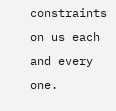constraints on us each and every one.